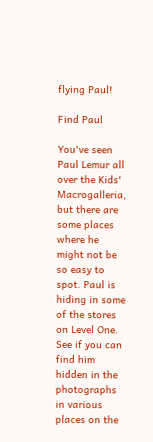flying Paul!

Find Paul

You've seen Paul Lemur all over the Kids' Macrogalleria, but there are some places where he might not be so easy to spot. Paul is hiding in some of the stores on Level One. See if you can find him hidden in the photographs in various places on the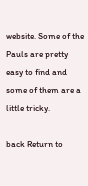website. Some of the Pauls are pretty easy to find and some of them are a little tricky.

back Return to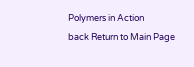Polymers in Action
back Return to Main Page